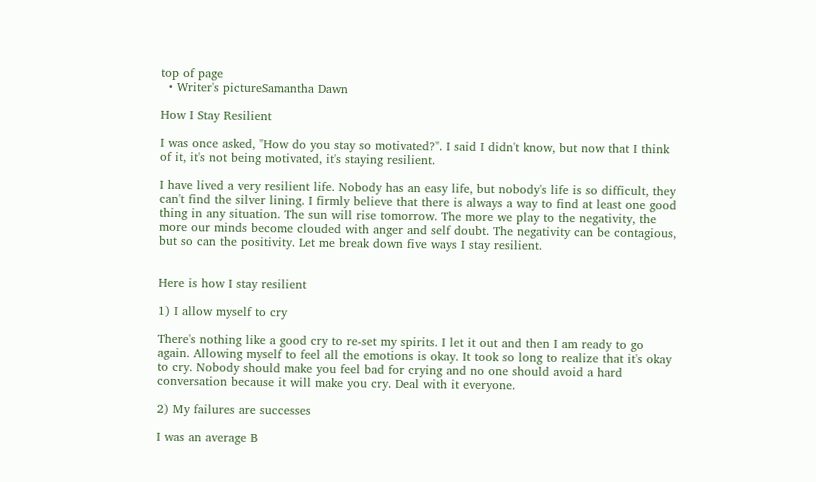top of page
  • Writer's pictureSamantha Dawn

How I Stay Resilient

I was once asked, "How do you stay so motivated?". I said I didn't know, but now that I think of it, it's not being motivated, it's staying resilient.

I have lived a very resilient life. Nobody has an easy life, but nobody's life is so difficult, they can't find the silver lining. I firmly believe that there is always a way to find at least one good thing in any situation. The sun will rise tomorrow. The more we play to the negativity, the more our minds become clouded with anger and self doubt. The negativity can be contagious, but so can the positivity. Let me break down five ways I stay resilient.


Here is how I stay resilient

1) I allow myself to cry

There's nothing like a good cry to re-set my spirits. I let it out and then I am ready to go again. Allowing myself to feel all the emotions is okay. It took so long to realize that it's okay to cry. Nobody should make you feel bad for crying and no one should avoid a hard conversation because it will make you cry. Deal with it everyone.

2) My failures are successes

I was an average B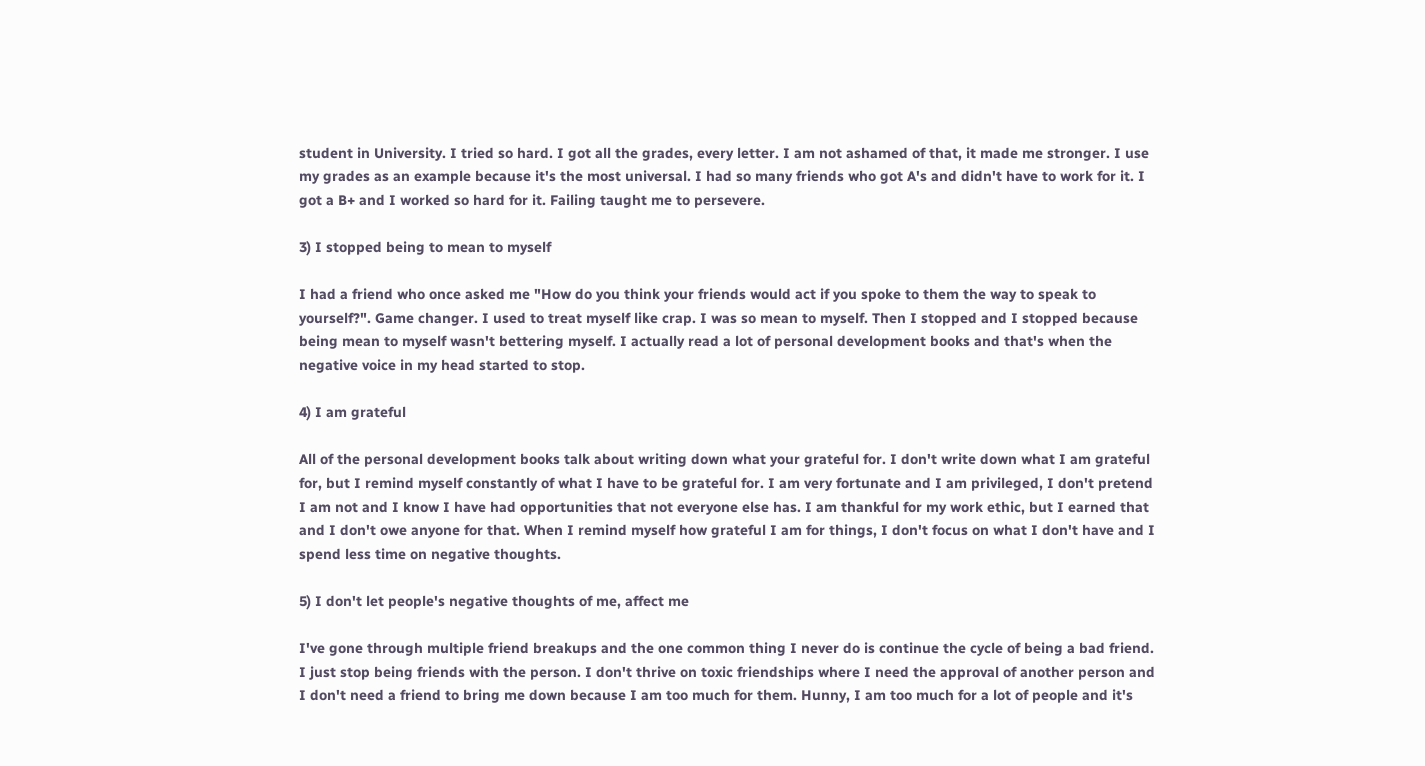student in University. I tried so hard. I got all the grades, every letter. I am not ashamed of that, it made me stronger. I use my grades as an example because it's the most universal. I had so many friends who got A's and didn't have to work for it. I got a B+ and I worked so hard for it. Failing taught me to persevere.

3) I stopped being to mean to myself

I had a friend who once asked me "How do you think your friends would act if you spoke to them the way to speak to yourself?". Game changer. I used to treat myself like crap. I was so mean to myself. Then I stopped and I stopped because being mean to myself wasn't bettering myself. I actually read a lot of personal development books and that's when the negative voice in my head started to stop.

4) I am grateful

All of the personal development books talk about writing down what your grateful for. I don't write down what I am grateful for, but I remind myself constantly of what I have to be grateful for. I am very fortunate and I am privileged, I don't pretend I am not and I know I have had opportunities that not everyone else has. I am thankful for my work ethic, but I earned that and I don't owe anyone for that. When I remind myself how grateful I am for things, I don't focus on what I don't have and I spend less time on negative thoughts.

5) I don't let people's negative thoughts of me, affect me

I've gone through multiple friend breakups and the one common thing I never do is continue the cycle of being a bad friend. I just stop being friends with the person. I don't thrive on toxic friendships where I need the approval of another person and I don't need a friend to bring me down because I am too much for them. Hunny, I am too much for a lot of people and it's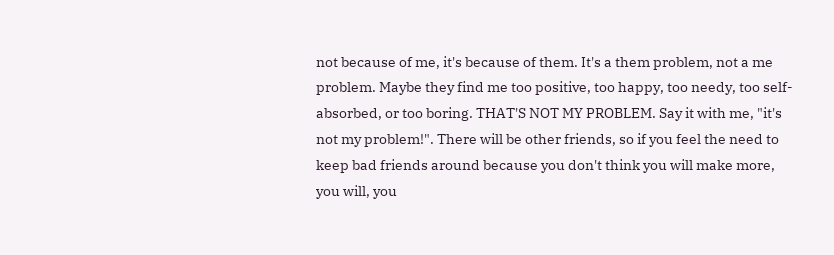not because of me, it's because of them. It's a them problem, not a me problem. Maybe they find me too positive, too happy, too needy, too self-absorbed, or too boring. THAT'S NOT MY PROBLEM. Say it with me, "it's not my problem!". There will be other friends, so if you feel the need to keep bad friends around because you don't think you will make more, you will, you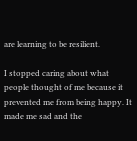are learning to be resilient.

I stopped caring about what people thought of me because it prevented me from being happy. It made me sad and the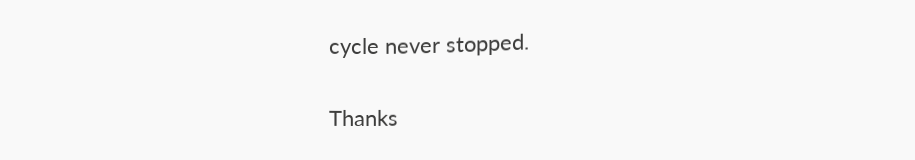cycle never stopped.


Thanks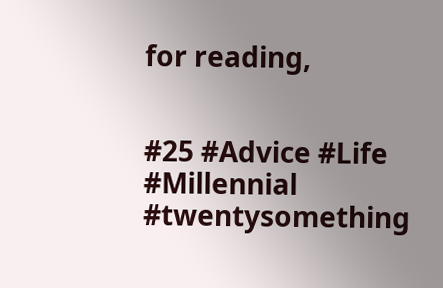for reading,


#25 #Advice #Life #Millennial #twentysomething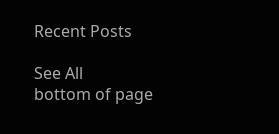Recent Posts

See All
bottom of page